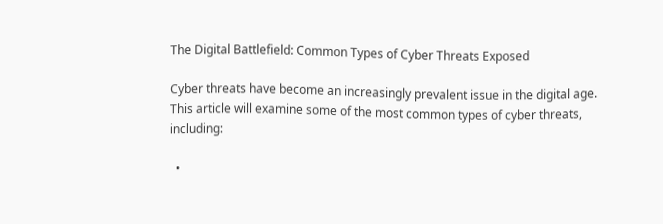The Digital Battlefield: Common Types of Cyber Threats Exposed

Cyber threats have become an increasingly prevalent issue in the digital age. This article will examine some of the most common types of cyber threats, including:

  •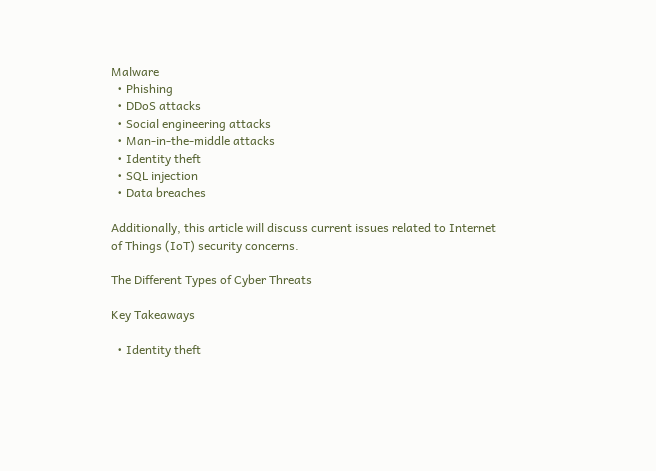Malware
  • Phishing
  • DDoS attacks
  • Social engineering attacks
  • Man-in-the-middle attacks
  • Identity theft
  • SQL injection
  • Data breaches

Additionally, this article will discuss current issues related to Internet of Things (IoT) security concerns.

The Different Types of Cyber Threats

Key Takeaways

  • Identity theft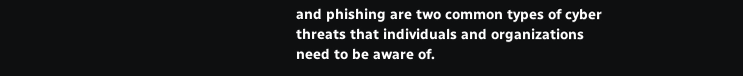and phishing are two common types of cyber threats that individuals and organizations need to be aware of.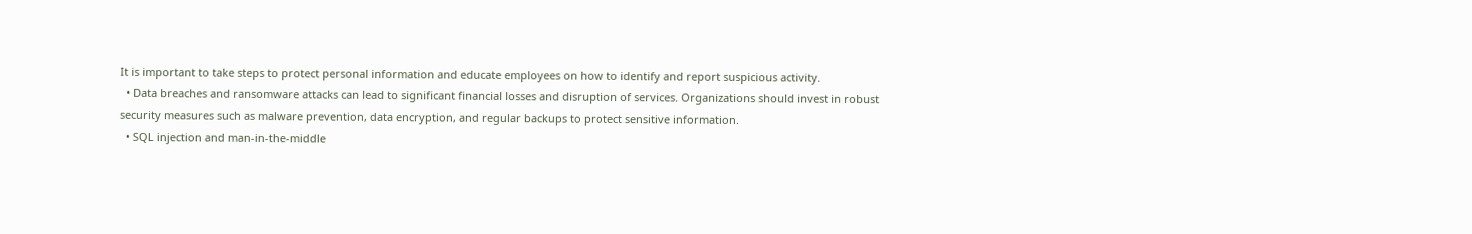It is important to take steps to protect personal information and educate employees on how to identify and report suspicious activity.
  • Data breaches and ransomware attacks can lead to significant financial losses and disruption of services. Organizations should invest in robust security measures such as malware prevention, data encryption, and regular backups to protect sensitive information.
  • SQL injection and man-in-the-middle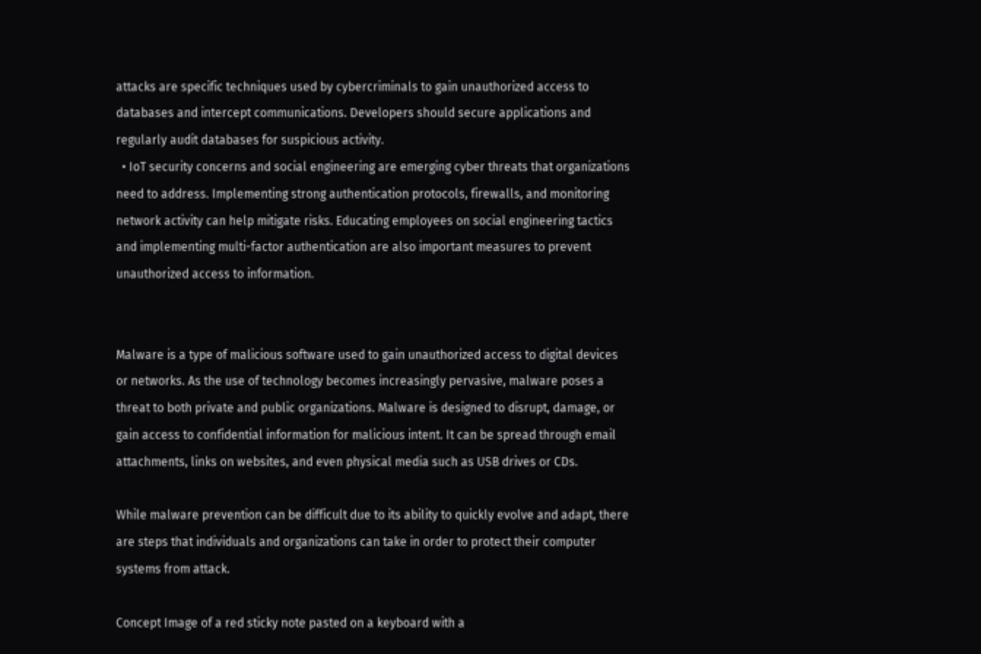attacks are specific techniques used by cybercriminals to gain unauthorized access to databases and intercept communications. Developers should secure applications and regularly audit databases for suspicious activity.
  • IoT security concerns and social engineering are emerging cyber threats that organizations need to address. Implementing strong authentication protocols, firewalls, and monitoring network activity can help mitigate risks. Educating employees on social engineering tactics and implementing multi-factor authentication are also important measures to prevent unauthorized access to information.


Malware is a type of malicious software used to gain unauthorized access to digital devices or networks. As the use of technology becomes increasingly pervasive, malware poses a threat to both private and public organizations. Malware is designed to disrupt, damage, or gain access to confidential information for malicious intent. It can be spread through email attachments, links on websites, and even physical media such as USB drives or CDs.

While malware prevention can be difficult due to its ability to quickly evolve and adapt, there are steps that individuals and organizations can take in order to protect their computer systems from attack.

Concept Image of a red sticky note pasted on a keyboard with a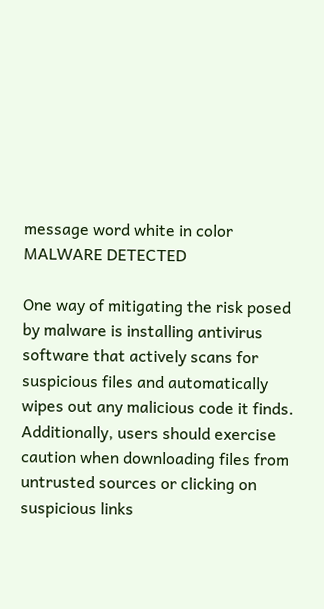message word white in color MALWARE DETECTED

One way of mitigating the risk posed by malware is installing antivirus software that actively scans for suspicious files and automatically wipes out any malicious code it finds. Additionally, users should exercise caution when downloading files from untrusted sources or clicking on suspicious links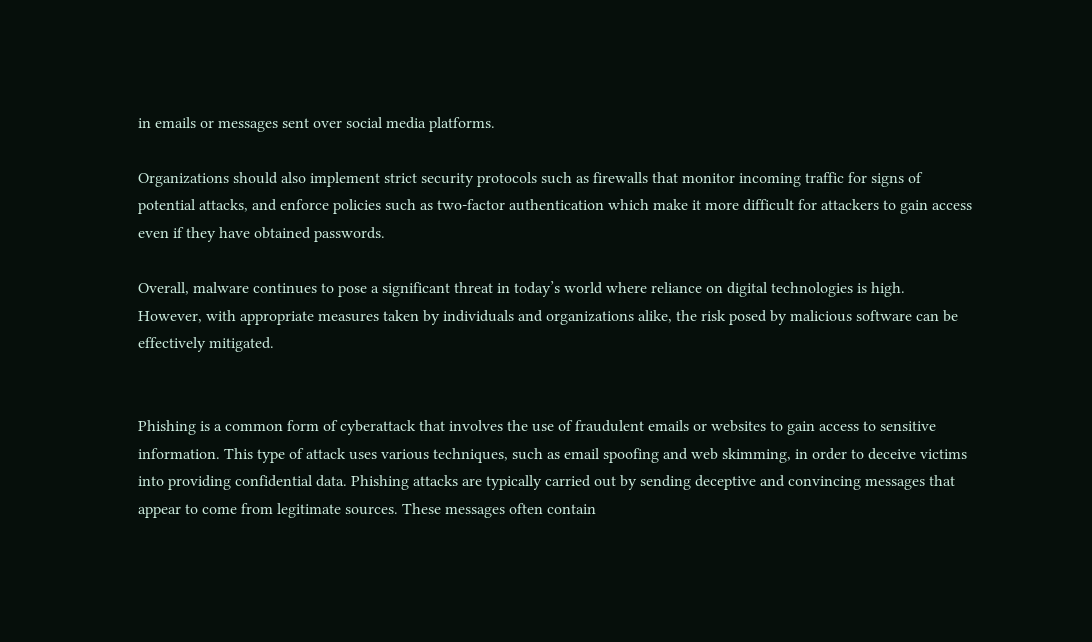in emails or messages sent over social media platforms.

Organizations should also implement strict security protocols such as firewalls that monitor incoming traffic for signs of potential attacks, and enforce policies such as two-factor authentication which make it more difficult for attackers to gain access even if they have obtained passwords.

Overall, malware continues to pose a significant threat in today’s world where reliance on digital technologies is high. However, with appropriate measures taken by individuals and organizations alike, the risk posed by malicious software can be effectively mitigated.


Phishing is a common form of cyberattack that involves the use of fraudulent emails or websites to gain access to sensitive information. This type of attack uses various techniques, such as email spoofing and web skimming, in order to deceive victims into providing confidential data. Phishing attacks are typically carried out by sending deceptive and convincing messages that appear to come from legitimate sources. These messages often contain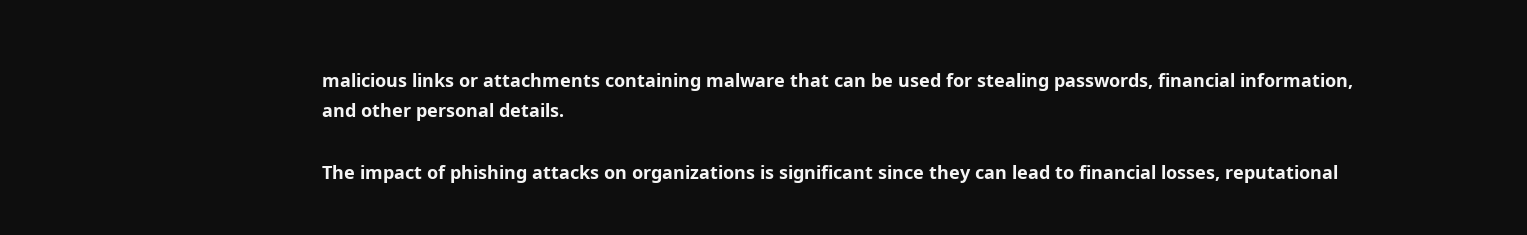malicious links or attachments containing malware that can be used for stealing passwords, financial information, and other personal details.

The impact of phishing attacks on organizations is significant since they can lead to financial losses, reputational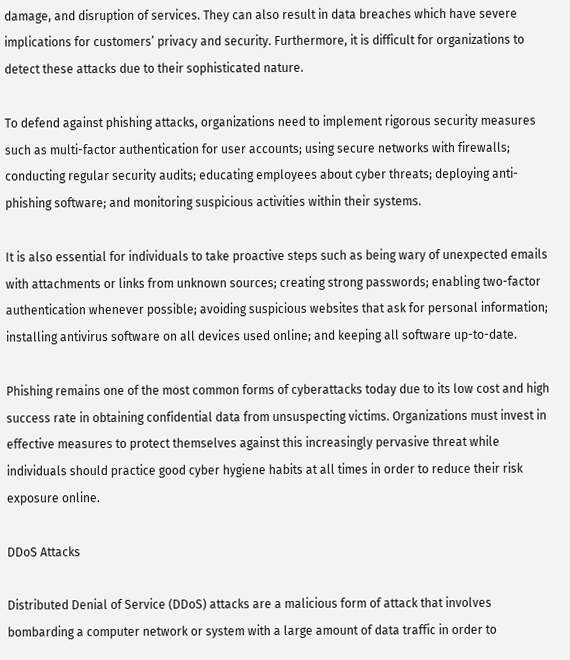damage, and disruption of services. They can also result in data breaches which have severe implications for customers’ privacy and security. Furthermore, it is difficult for organizations to detect these attacks due to their sophisticated nature.

To defend against phishing attacks, organizations need to implement rigorous security measures such as multi-factor authentication for user accounts; using secure networks with firewalls; conducting regular security audits; educating employees about cyber threats; deploying anti-phishing software; and monitoring suspicious activities within their systems.

It is also essential for individuals to take proactive steps such as being wary of unexpected emails with attachments or links from unknown sources; creating strong passwords; enabling two-factor authentication whenever possible; avoiding suspicious websites that ask for personal information; installing antivirus software on all devices used online; and keeping all software up-to-date.

Phishing remains one of the most common forms of cyberattacks today due to its low cost and high success rate in obtaining confidential data from unsuspecting victims. Organizations must invest in effective measures to protect themselves against this increasingly pervasive threat while individuals should practice good cyber hygiene habits at all times in order to reduce their risk exposure online.

DDoS Attacks

Distributed Denial of Service (DDoS) attacks are a malicious form of attack that involves bombarding a computer network or system with a large amount of data traffic in order to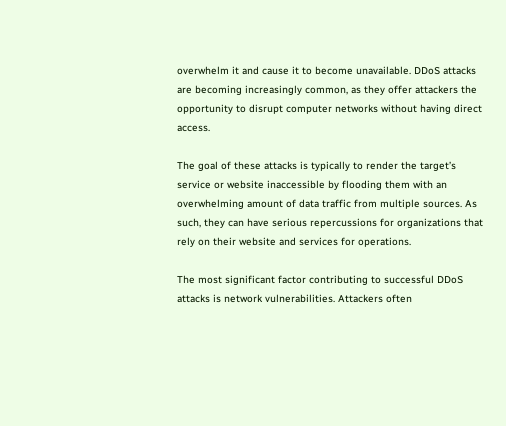overwhelm it and cause it to become unavailable. DDoS attacks are becoming increasingly common, as they offer attackers the opportunity to disrupt computer networks without having direct access.

The goal of these attacks is typically to render the target’s service or website inaccessible by flooding them with an overwhelming amount of data traffic from multiple sources. As such, they can have serious repercussions for organizations that rely on their website and services for operations.

The most significant factor contributing to successful DDoS attacks is network vulnerabilities. Attackers often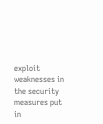exploit weaknesses in the security measures put in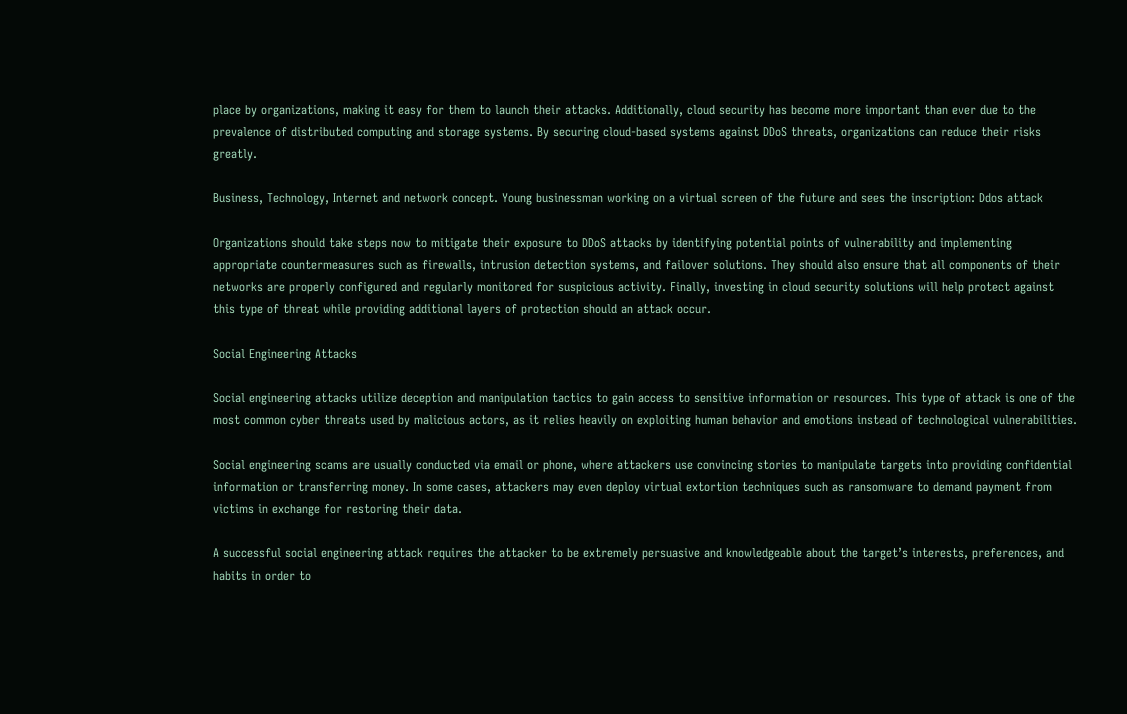place by organizations, making it easy for them to launch their attacks. Additionally, cloud security has become more important than ever due to the prevalence of distributed computing and storage systems. By securing cloud-based systems against DDoS threats, organizations can reduce their risks greatly.

Business, Technology, Internet and network concept. Young businessman working on a virtual screen of the future and sees the inscription: Ddos attack

Organizations should take steps now to mitigate their exposure to DDoS attacks by identifying potential points of vulnerability and implementing appropriate countermeasures such as firewalls, intrusion detection systems, and failover solutions. They should also ensure that all components of their networks are properly configured and regularly monitored for suspicious activity. Finally, investing in cloud security solutions will help protect against this type of threat while providing additional layers of protection should an attack occur.

Social Engineering Attacks

Social engineering attacks utilize deception and manipulation tactics to gain access to sensitive information or resources. This type of attack is one of the most common cyber threats used by malicious actors, as it relies heavily on exploiting human behavior and emotions instead of technological vulnerabilities.

Social engineering scams are usually conducted via email or phone, where attackers use convincing stories to manipulate targets into providing confidential information or transferring money. In some cases, attackers may even deploy virtual extortion techniques such as ransomware to demand payment from victims in exchange for restoring their data.

A successful social engineering attack requires the attacker to be extremely persuasive and knowledgeable about the target’s interests, preferences, and habits in order to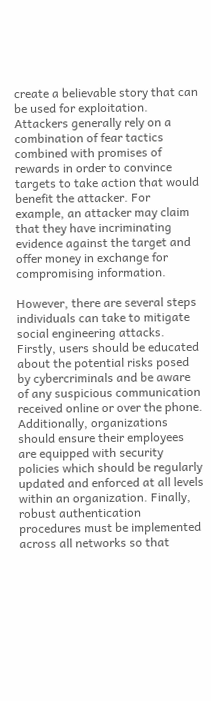create a believable story that can be used for exploitation. Attackers generally rely on a combination of fear tactics combined with promises of rewards in order to convince targets to take action that would benefit the attacker. For example, an attacker may claim that they have incriminating evidence against the target and offer money in exchange for compromising information.

However, there are several steps individuals can take to mitigate social engineering attacks. Firstly, users should be educated about the potential risks posed by cybercriminals and be aware of any suspicious communication received online or over the phone. Additionally, organizations should ensure their employees are equipped with security policies which should be regularly updated and enforced at all levels within an organization. Finally, robust authentication procedures must be implemented across all networks so that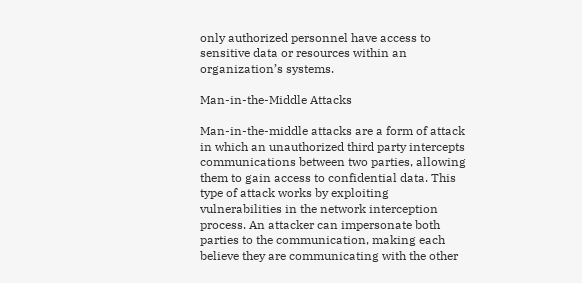only authorized personnel have access to sensitive data or resources within an organization’s systems.

Man-in-the-Middle Attacks

Man-in-the-middle attacks are a form of attack in which an unauthorized third party intercepts communications between two parties, allowing them to gain access to confidential data. This type of attack works by exploiting vulnerabilities in the network interception process. An attacker can impersonate both parties to the communication, making each believe they are communicating with the other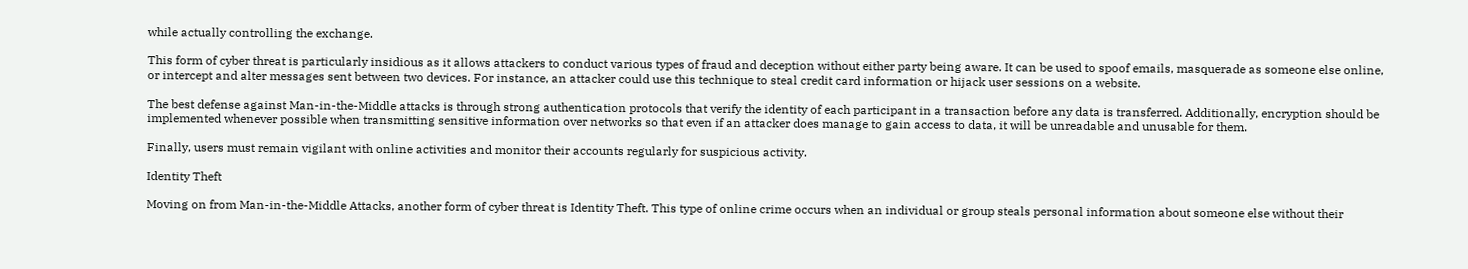while actually controlling the exchange.

This form of cyber threat is particularly insidious as it allows attackers to conduct various types of fraud and deception without either party being aware. It can be used to spoof emails, masquerade as someone else online, or intercept and alter messages sent between two devices. For instance, an attacker could use this technique to steal credit card information or hijack user sessions on a website.

The best defense against Man-in-the-Middle attacks is through strong authentication protocols that verify the identity of each participant in a transaction before any data is transferred. Additionally, encryption should be implemented whenever possible when transmitting sensitive information over networks so that even if an attacker does manage to gain access to data, it will be unreadable and unusable for them.

Finally, users must remain vigilant with online activities and monitor their accounts regularly for suspicious activity.

Identity Theft

Moving on from Man-in-the-Middle Attacks, another form of cyber threat is Identity Theft. This type of online crime occurs when an individual or group steals personal information about someone else without their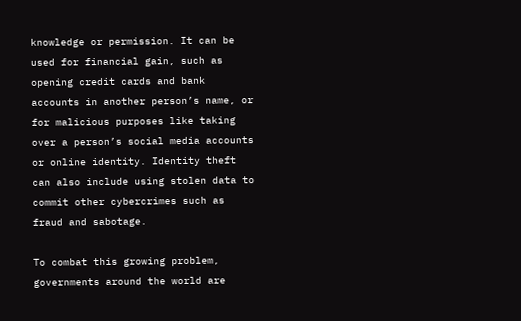knowledge or permission. It can be used for financial gain, such as opening credit cards and bank accounts in another person’s name, or for malicious purposes like taking over a person’s social media accounts or online identity. Identity theft can also include using stolen data to commit other cybercrimes such as fraud and sabotage.

To combat this growing problem, governments around the world are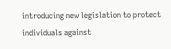introducing new legislation to protect individuals against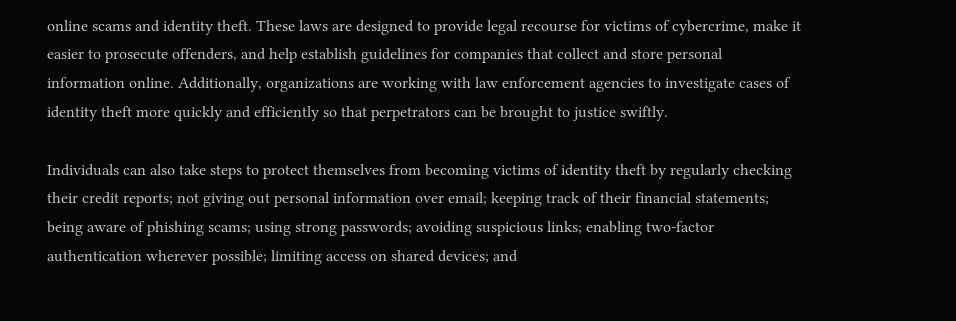online scams and identity theft. These laws are designed to provide legal recourse for victims of cybercrime, make it easier to prosecute offenders, and help establish guidelines for companies that collect and store personal information online. Additionally, organizations are working with law enforcement agencies to investigate cases of identity theft more quickly and efficiently so that perpetrators can be brought to justice swiftly.

Individuals can also take steps to protect themselves from becoming victims of identity theft by regularly checking their credit reports; not giving out personal information over email; keeping track of their financial statements; being aware of phishing scams; using strong passwords; avoiding suspicious links; enabling two-factor authentication wherever possible; limiting access on shared devices; and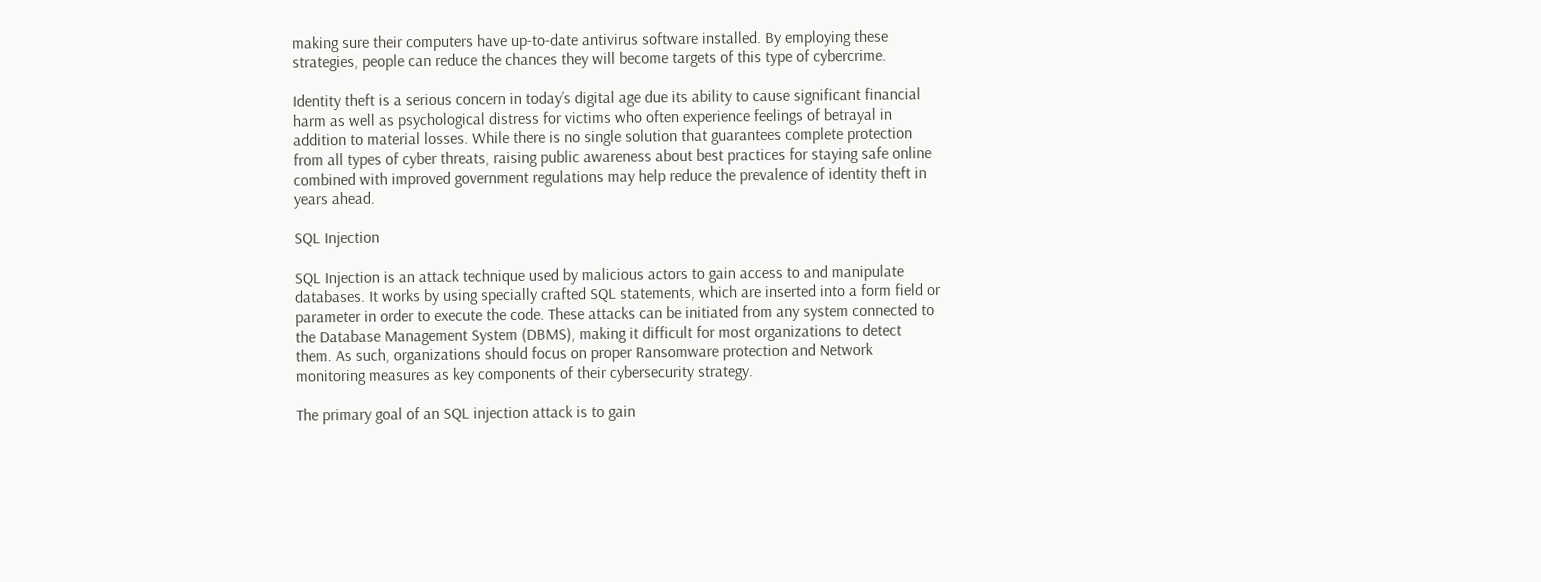making sure their computers have up-to-date antivirus software installed. By employing these strategies, people can reduce the chances they will become targets of this type of cybercrime.

Identity theft is a serious concern in today’s digital age due its ability to cause significant financial harm as well as psychological distress for victims who often experience feelings of betrayal in addition to material losses. While there is no single solution that guarantees complete protection from all types of cyber threats, raising public awareness about best practices for staying safe online combined with improved government regulations may help reduce the prevalence of identity theft in years ahead.

SQL Injection

SQL Injection is an attack technique used by malicious actors to gain access to and manipulate databases. It works by using specially crafted SQL statements, which are inserted into a form field or parameter in order to execute the code. These attacks can be initiated from any system connected to the Database Management System (DBMS), making it difficult for most organizations to detect them. As such, organizations should focus on proper Ransomware protection and Network monitoring measures as key components of their cybersecurity strategy.

The primary goal of an SQL injection attack is to gain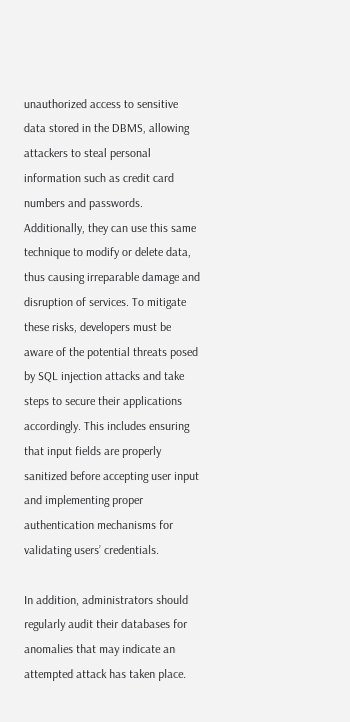unauthorized access to sensitive data stored in the DBMS, allowing attackers to steal personal information such as credit card numbers and passwords. Additionally, they can use this same technique to modify or delete data, thus causing irreparable damage and disruption of services. To mitigate these risks, developers must be aware of the potential threats posed by SQL injection attacks and take steps to secure their applications accordingly. This includes ensuring that input fields are properly sanitized before accepting user input and implementing proper authentication mechanisms for validating users’ credentials.

In addition, administrators should regularly audit their databases for anomalies that may indicate an attempted attack has taken place.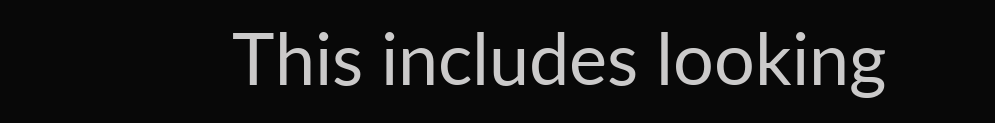This includes looking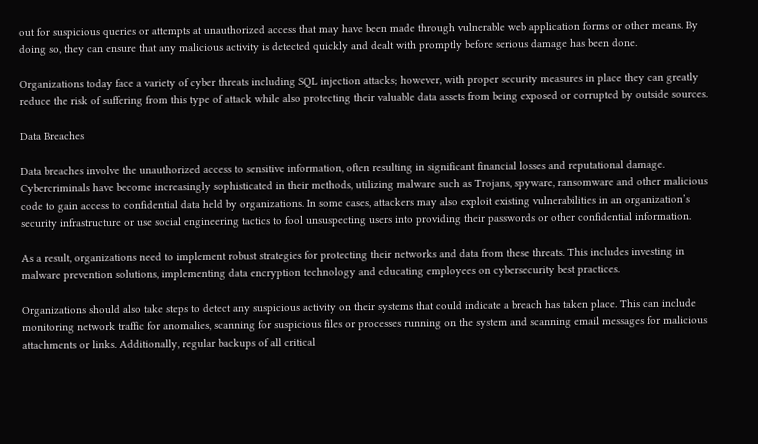out for suspicious queries or attempts at unauthorized access that may have been made through vulnerable web application forms or other means. By doing so, they can ensure that any malicious activity is detected quickly and dealt with promptly before serious damage has been done.

Organizations today face a variety of cyber threats including SQL injection attacks; however, with proper security measures in place they can greatly reduce the risk of suffering from this type of attack while also protecting their valuable data assets from being exposed or corrupted by outside sources.

Data Breaches

Data breaches involve the unauthorized access to sensitive information, often resulting in significant financial losses and reputational damage. Cybercriminals have become increasingly sophisticated in their methods, utilizing malware such as Trojans, spyware, ransomware and other malicious code to gain access to confidential data held by organizations. In some cases, attackers may also exploit existing vulnerabilities in an organization’s security infrastructure or use social engineering tactics to fool unsuspecting users into providing their passwords or other confidential information.

As a result, organizations need to implement robust strategies for protecting their networks and data from these threats. This includes investing in malware prevention solutions, implementing data encryption technology and educating employees on cybersecurity best practices.

Organizations should also take steps to detect any suspicious activity on their systems that could indicate a breach has taken place. This can include monitoring network traffic for anomalies, scanning for suspicious files or processes running on the system and scanning email messages for malicious attachments or links. Additionally, regular backups of all critical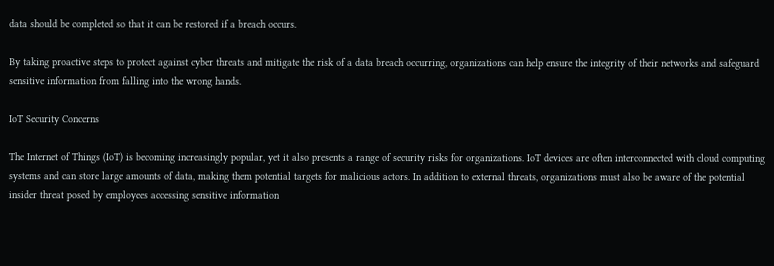data should be completed so that it can be restored if a breach occurs.

By taking proactive steps to protect against cyber threats and mitigate the risk of a data breach occurring, organizations can help ensure the integrity of their networks and safeguard sensitive information from falling into the wrong hands.

IoT Security Concerns

The Internet of Things (IoT) is becoming increasingly popular, yet it also presents a range of security risks for organizations. IoT devices are often interconnected with cloud computing systems and can store large amounts of data, making them potential targets for malicious actors. In addition to external threats, organizations must also be aware of the potential insider threat posed by employees accessing sensitive information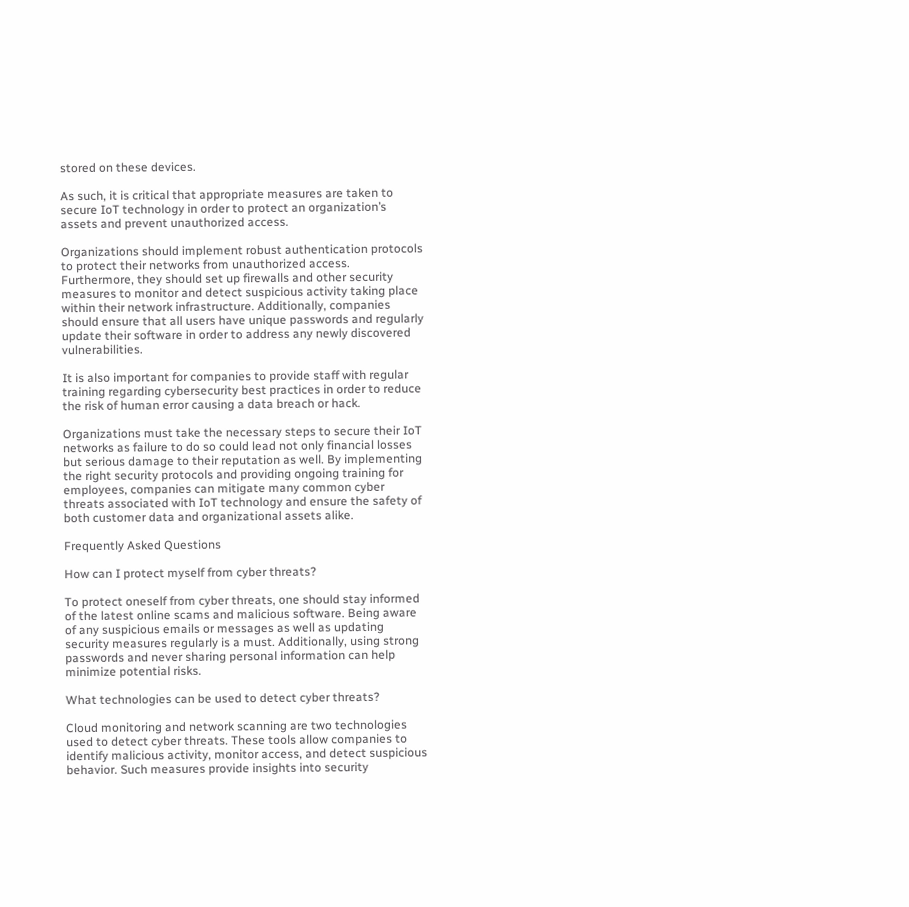stored on these devices.

As such, it is critical that appropriate measures are taken to secure IoT technology in order to protect an organization’s assets and prevent unauthorized access.

Organizations should implement robust authentication protocols to protect their networks from unauthorized access. Furthermore, they should set up firewalls and other security measures to monitor and detect suspicious activity taking place within their network infrastructure. Additionally, companies should ensure that all users have unique passwords and regularly update their software in order to address any newly discovered vulnerabilities.

It is also important for companies to provide staff with regular training regarding cybersecurity best practices in order to reduce the risk of human error causing a data breach or hack.

Organizations must take the necessary steps to secure their IoT networks as failure to do so could lead not only financial losses but serious damage to their reputation as well. By implementing the right security protocols and providing ongoing training for employees, companies can mitigate many common cyber threats associated with IoT technology and ensure the safety of both customer data and organizational assets alike.

Frequently Asked Questions

How can I protect myself from cyber threats?

To protect oneself from cyber threats, one should stay informed of the latest online scams and malicious software. Being aware of any suspicious emails or messages as well as updating security measures regularly is a must. Additionally, using strong passwords and never sharing personal information can help minimize potential risks.

What technologies can be used to detect cyber threats?

Cloud monitoring and network scanning are two technologies used to detect cyber threats. These tools allow companies to identify malicious activity, monitor access, and detect suspicious behavior. Such measures provide insights into security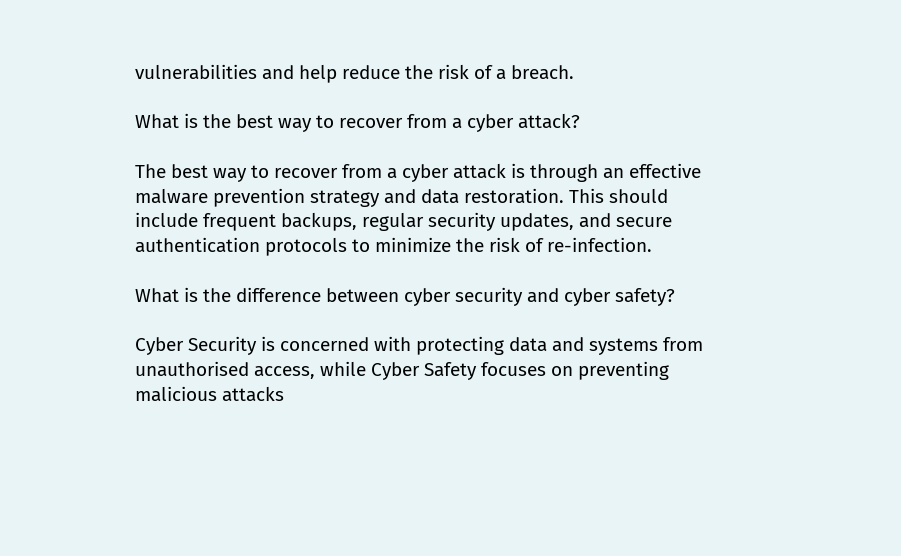vulnerabilities and help reduce the risk of a breach.

What is the best way to recover from a cyber attack?

The best way to recover from a cyber attack is through an effective malware prevention strategy and data restoration. This should include frequent backups, regular security updates, and secure authentication protocols to minimize the risk of re-infection.

What is the difference between cyber security and cyber safety?

Cyber Security is concerned with protecting data and systems from unauthorised access, while Cyber Safety focuses on preventing malicious attacks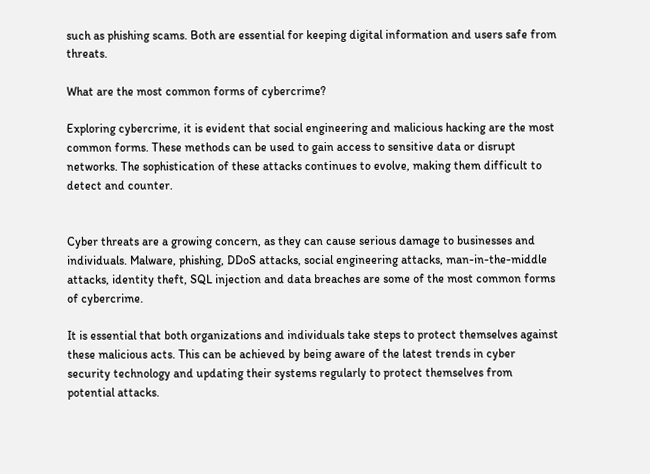such as phishing scams. Both are essential for keeping digital information and users safe from threats.

What are the most common forms of cybercrime?

Exploring cybercrime, it is evident that social engineering and malicious hacking are the most common forms. These methods can be used to gain access to sensitive data or disrupt networks. The sophistication of these attacks continues to evolve, making them difficult to detect and counter.


Cyber threats are a growing concern, as they can cause serious damage to businesses and individuals. Malware, phishing, DDoS attacks, social engineering attacks, man-in-the-middle attacks, identity theft, SQL injection and data breaches are some of the most common forms of cybercrime.

It is essential that both organizations and individuals take steps to protect themselves against these malicious acts. This can be achieved by being aware of the latest trends in cyber security technology and updating their systems regularly to protect themselves from potential attacks.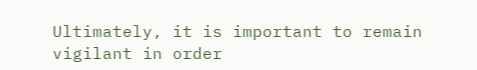Ultimately, it is important to remain vigilant in order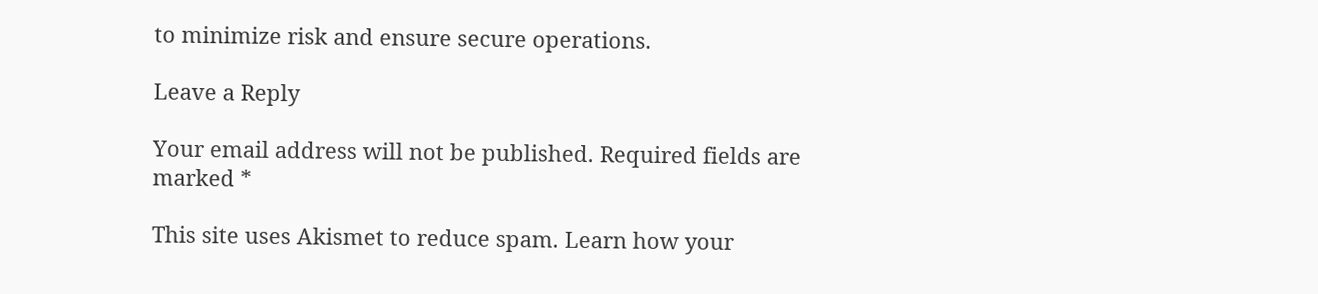to minimize risk and ensure secure operations.

Leave a Reply

Your email address will not be published. Required fields are marked *

This site uses Akismet to reduce spam. Learn how your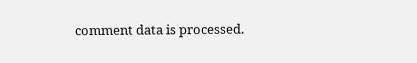comment data is processed.